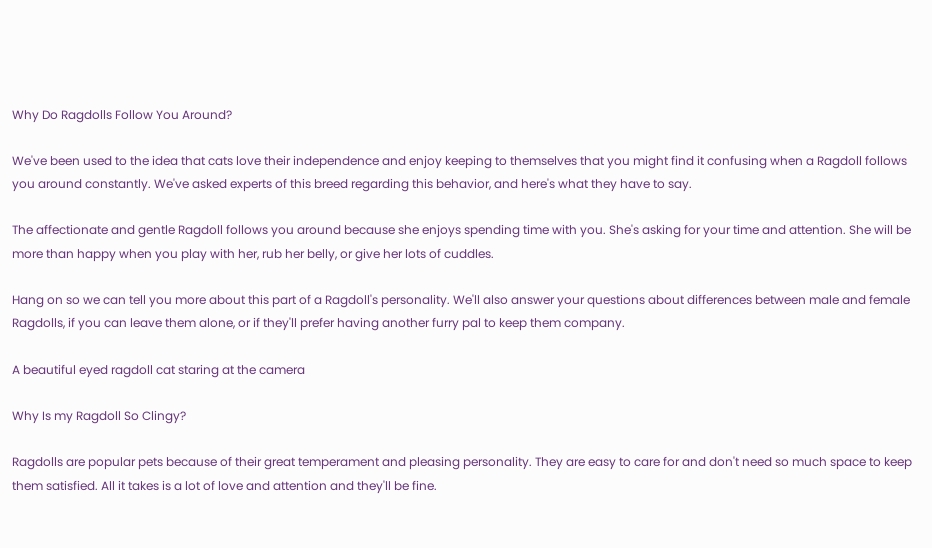Why Do Ragdolls Follow You Around?

We've been used to the idea that cats love their independence and enjoy keeping to themselves that you might find it confusing when a Ragdoll follows you around constantly. We've asked experts of this breed regarding this behavior, and here's what they have to say.

The affectionate and gentle Ragdoll follows you around because she enjoys spending time with you. She's asking for your time and attention. She will be more than happy when you play with her, rub her belly, or give her lots of cuddles.

Hang on so we can tell you more about this part of a Ragdoll's personality. We'll also answer your questions about differences between male and female Ragdolls, if you can leave them alone, or if they'll prefer having another furry pal to keep them company.

A beautiful eyed ragdoll cat staring at the camera

Why Is my Ragdoll So Clingy?

Ragdolls are popular pets because of their great temperament and pleasing personality. They are easy to care for and don't need so much space to keep them satisfied. All it takes is a lot of love and attention and they'll be fine.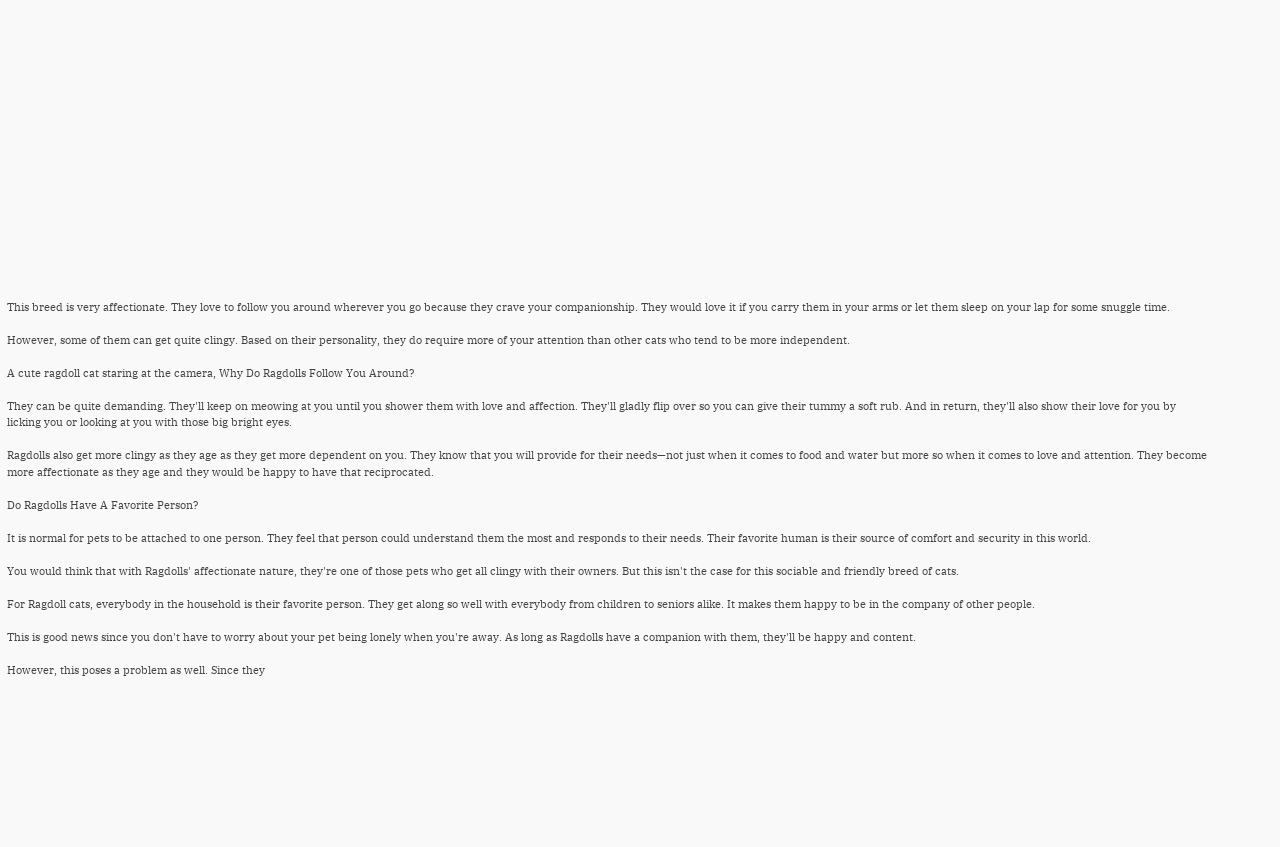This breed is very affectionate. They love to follow you around wherever you go because they crave your companionship. They would love it if you carry them in your arms or let them sleep on your lap for some snuggle time.

However, some of them can get quite clingy. Based on their personality, they do require more of your attention than other cats who tend to be more independent.

A cute ragdoll cat staring at the camera, Why Do Ragdolls Follow You Around?

They can be quite demanding. They'll keep on meowing at you until you shower them with love and affection. They'll gladly flip over so you can give their tummy a soft rub. And in return, they'll also show their love for you by licking you or looking at you with those big bright eyes.

Ragdolls also get more clingy as they age as they get more dependent on you. They know that you will provide for their needs—not just when it comes to food and water but more so when it comes to love and attention. They become more affectionate as they age and they would be happy to have that reciprocated.

Do Ragdolls Have A Favorite Person?

It is normal for pets to be attached to one person. They feel that person could understand them the most and responds to their needs. Their favorite human is their source of comfort and security in this world.

You would think that with Ragdolls' affectionate nature, they're one of those pets who get all clingy with their owners. But this isn't the case for this sociable and friendly breed of cats.

For Ragdoll cats, everybody in the household is their favorite person. They get along so well with everybody from children to seniors alike. It makes them happy to be in the company of other people.

This is good news since you don't have to worry about your pet being lonely when you're away. As long as Ragdolls have a companion with them, they'll be happy and content.

However, this poses a problem as well. Since they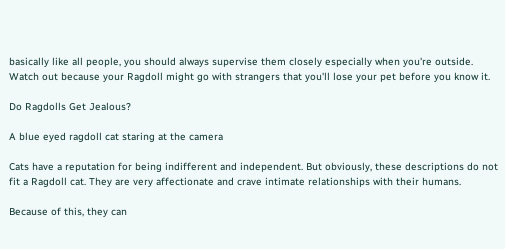basically like all people, you should always supervise them closely especially when you're outside. Watch out because your Ragdoll might go with strangers that you'll lose your pet before you know it.

Do Ragdolls Get Jealous?

A blue eyed ragdoll cat staring at the camera

Cats have a reputation for being indifferent and independent. But obviously, these descriptions do not fit a Ragdoll cat. They are very affectionate and crave intimate relationships with their humans.

Because of this, they can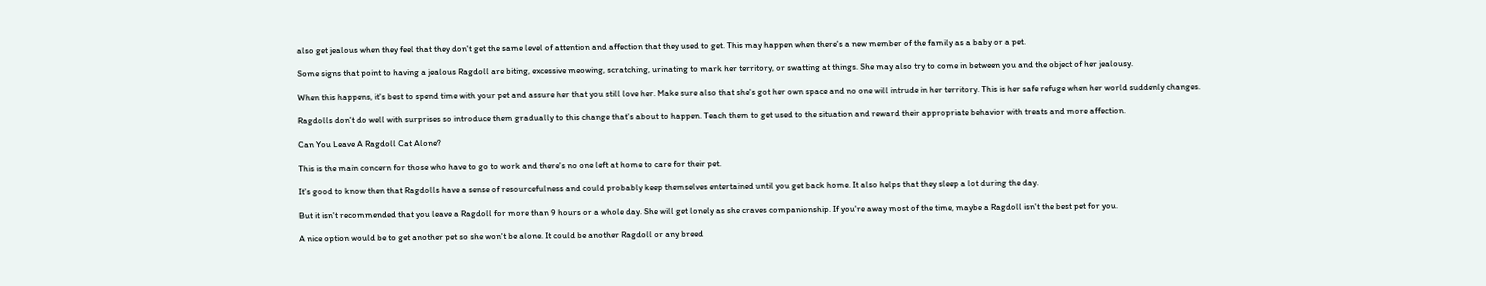also get jealous when they feel that they don't get the same level of attention and affection that they used to get. This may happen when there's a new member of the family as a baby or a pet.

Some signs that point to having a jealous Ragdoll are biting, excessive meowing, scratching, urinating to mark her territory, or swatting at things. She may also try to come in between you and the object of her jealousy.

When this happens, it's best to spend time with your pet and assure her that you still love her. Make sure also that she's got her own space and no one will intrude in her territory. This is her safe refuge when her world suddenly changes.

Ragdolls don't do well with surprises so introduce them gradually to this change that's about to happen. Teach them to get used to the situation and reward their appropriate behavior with treats and more affection.

Can You Leave A Ragdoll Cat Alone?

This is the main concern for those who have to go to work and there's no one left at home to care for their pet.

It's good to know then that Ragdolls have a sense of resourcefulness and could probably keep themselves entertained until you get back home. It also helps that they sleep a lot during the day.

But it isn't recommended that you leave a Ragdoll for more than 9 hours or a whole day. She will get lonely as she craves companionship. If you're away most of the time, maybe a Ragdoll isn't the best pet for you.

A nice option would be to get another pet so she won't be alone. It could be another Ragdoll or any breed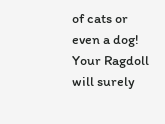of cats or even a dog! Your Ragdoll will surely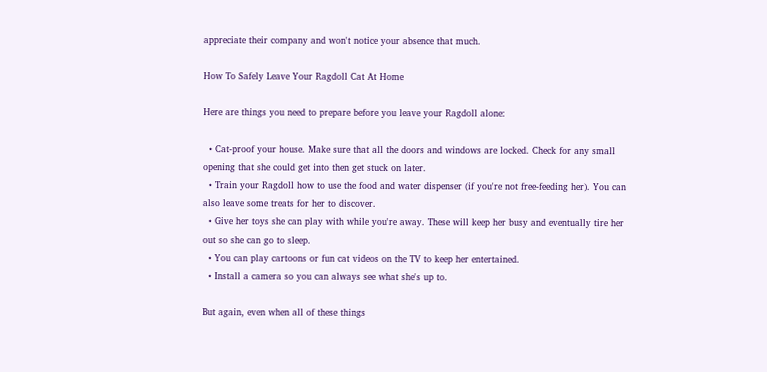appreciate their company and won't notice your absence that much.

How To Safely Leave Your Ragdoll Cat At Home

Here are things you need to prepare before you leave your Ragdoll alone:

  • Cat-proof your house. Make sure that all the doors and windows are locked. Check for any small opening that she could get into then get stuck on later.
  • Train your Ragdoll how to use the food and water dispenser (if you're not free-feeding her). You can also leave some treats for her to discover.
  • Give her toys she can play with while you're away. These will keep her busy and eventually tire her out so she can go to sleep.
  • You can play cartoons or fun cat videos on the TV to keep her entertained.
  • Install a camera so you can always see what she's up to.

But again, even when all of these things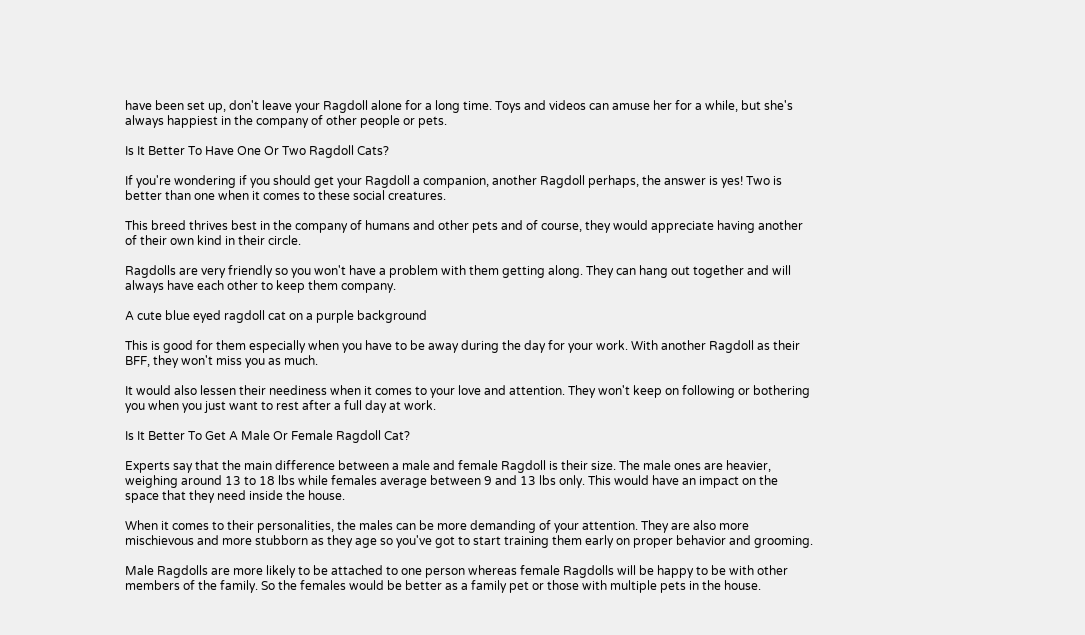have been set up, don't leave your Ragdoll alone for a long time. Toys and videos can amuse her for a while, but she's always happiest in the company of other people or pets.

Is It Better To Have One Or Two Ragdoll Cats?

If you're wondering if you should get your Ragdoll a companion, another Ragdoll perhaps, the answer is yes! Two is better than one when it comes to these social creatures.

This breed thrives best in the company of humans and other pets and of course, they would appreciate having another of their own kind in their circle.

Ragdolls are very friendly so you won't have a problem with them getting along. They can hang out together and will always have each other to keep them company.

A cute blue eyed ragdoll cat on a purple background

This is good for them especially when you have to be away during the day for your work. With another Ragdoll as their BFF, they won't miss you as much.

It would also lessen their neediness when it comes to your love and attention. They won't keep on following or bothering you when you just want to rest after a full day at work.

Is It Better To Get A Male Or Female Ragdoll Cat?

Experts say that the main difference between a male and female Ragdoll is their size. The male ones are heavier, weighing around 13 to 18 lbs while females average between 9 and 13 lbs only. This would have an impact on the space that they need inside the house.

When it comes to their personalities, the males can be more demanding of your attention. They are also more mischievous and more stubborn as they age so you've got to start training them early on proper behavior and grooming.

Male Ragdolls are more likely to be attached to one person whereas female Ragdolls will be happy to be with other members of the family. So the females would be better as a family pet or those with multiple pets in the house.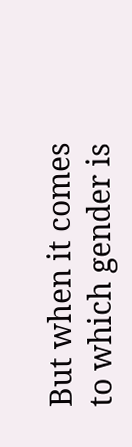But when it comes to which gender is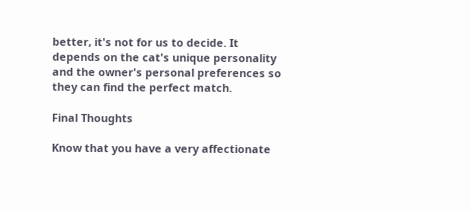better, it's not for us to decide. It depends on the cat's unique personality and the owner's personal preferences so they can find the perfect match.

Final Thoughts

Know that you have a very affectionate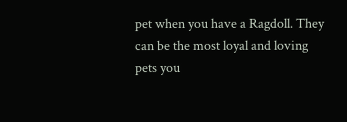pet when you have a Ragdoll. They can be the most loyal and loving pets you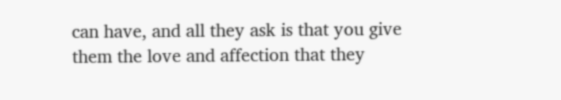can have, and all they ask is that you give them the love and affection that they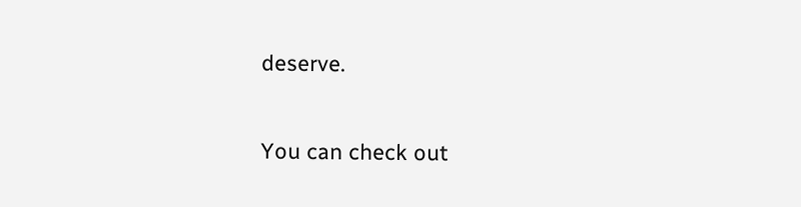deserve.

You can check out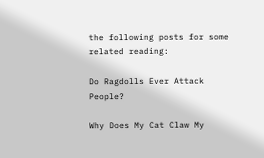the following posts for some related reading:

Do Ragdolls Ever Attack People?

Why Does My Cat Claw My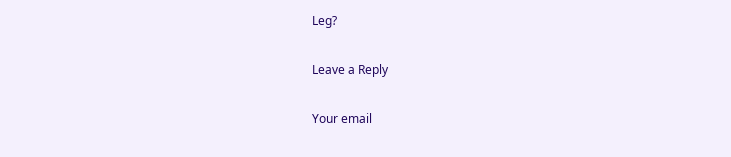Leg?

Leave a Reply

Your email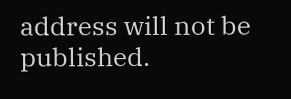address will not be published.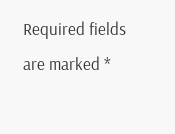Required fields are marked *